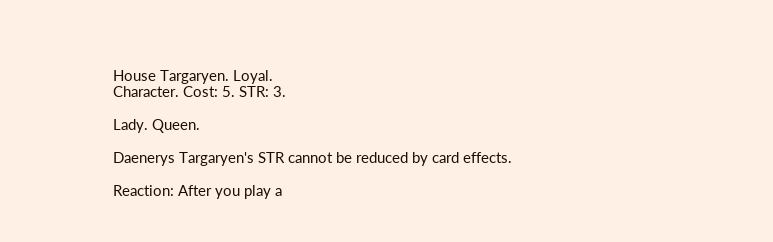House Targaryen. Loyal.
Character. Cost: 5. STR: 3.

Lady. Queen.

Daenerys Targaryen's STR cannot be reduced by card effects.

Reaction: After you play a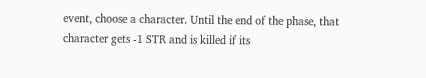event, choose a character. Until the end of the phase, that character gets -1 STR and is killed if its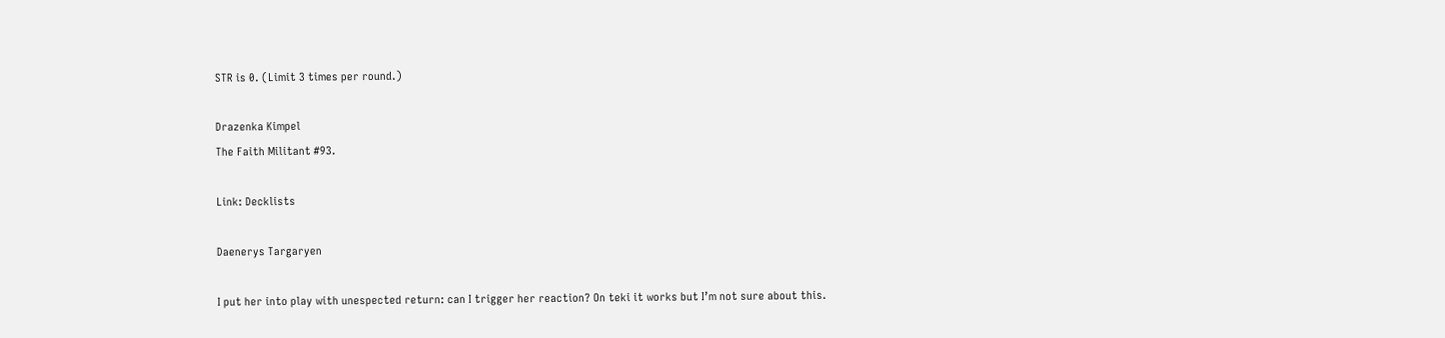STR is 0. (Limit 3 times per round.)

Drazenka Kimpel
The Faith Militant #93.

Link: Decklists

Daenerys Targaryen

I put her into play with unespected return: can I trigger her reaction? On teki it works but I’m not sure about this.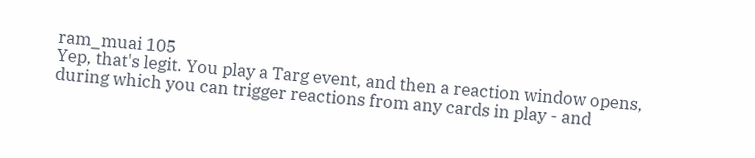ram_muai 105
Yep, that's legit. You play a Targ event, and then a reaction window opens, during which you can trigger reactions from any cards in play - and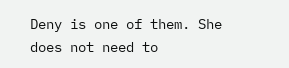Deny is one of them. She does not need to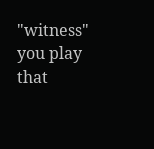"witness" you play that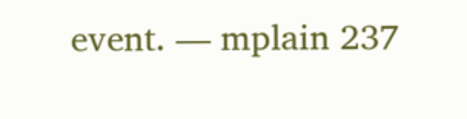event. — mplain 237